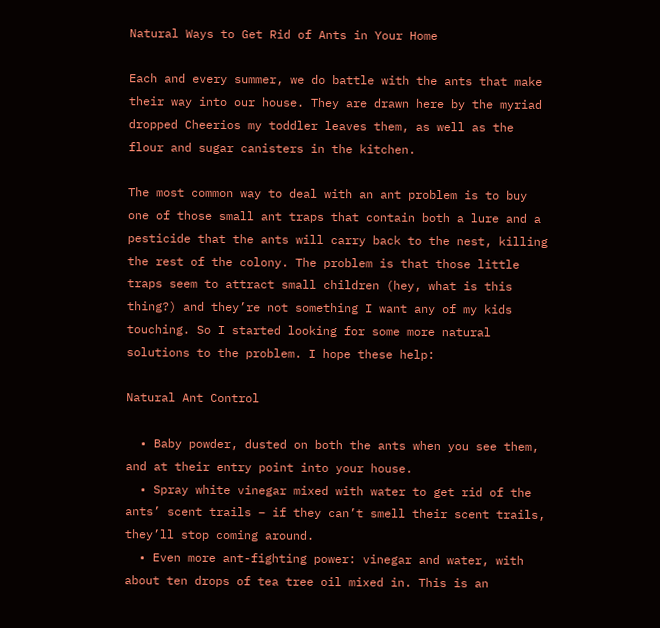Natural Ways to Get Rid of Ants in Your Home

Each and every summer, we do battle with the ants that make their way into our house. They are drawn here by the myriad dropped Cheerios my toddler leaves them, as well as the flour and sugar canisters in the kitchen.

The most common way to deal with an ant problem is to buy one of those small ant traps that contain both a lure and a pesticide that the ants will carry back to the nest, killing the rest of the colony. The problem is that those little traps seem to attract small children (hey, what is this thing?) and they’re not something I want any of my kids touching. So I started looking for some more natural solutions to the problem. I hope these help:

Natural Ant Control

  • Baby powder, dusted on both the ants when you see them, and at their entry point into your house.
  • Spray white vinegar mixed with water to get rid of the ants’ scent trails – if they can’t smell their scent trails, they’ll stop coming around.
  • Even more ant-fighting power: vinegar and water, with about ten drops of tea tree oil mixed in. This is an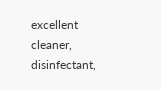excellent cleaner, disinfectant,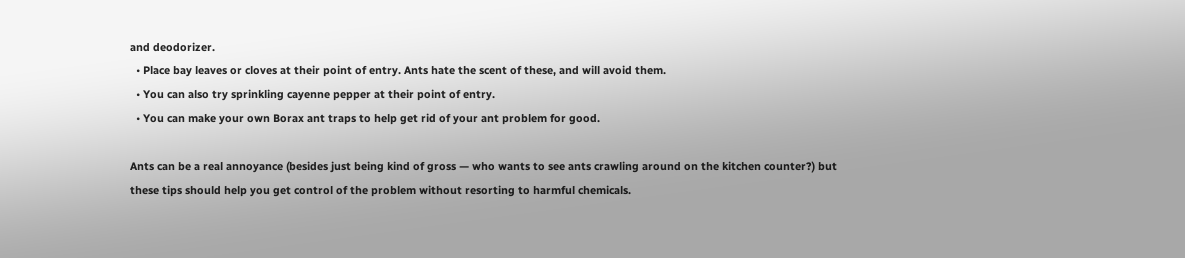and deodorizer.
  • Place bay leaves or cloves at their point of entry. Ants hate the scent of these, and will avoid them.
  • You can also try sprinkling cayenne pepper at their point of entry.
  • You can make your own Borax ant traps to help get rid of your ant problem for good.

Ants can be a real annoyance (besides just being kind of gross — who wants to see ants crawling around on the kitchen counter?) but these tips should help you get control of the problem without resorting to harmful chemicals.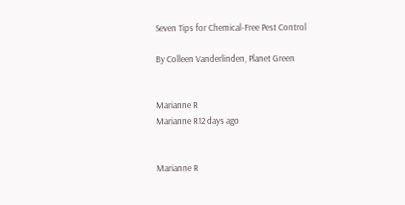Seven Tips for Chemical-Free Pest Control

By Colleen Vanderlinden, Planet Green


Marianne R
Marianne R12 days ago


Marianne R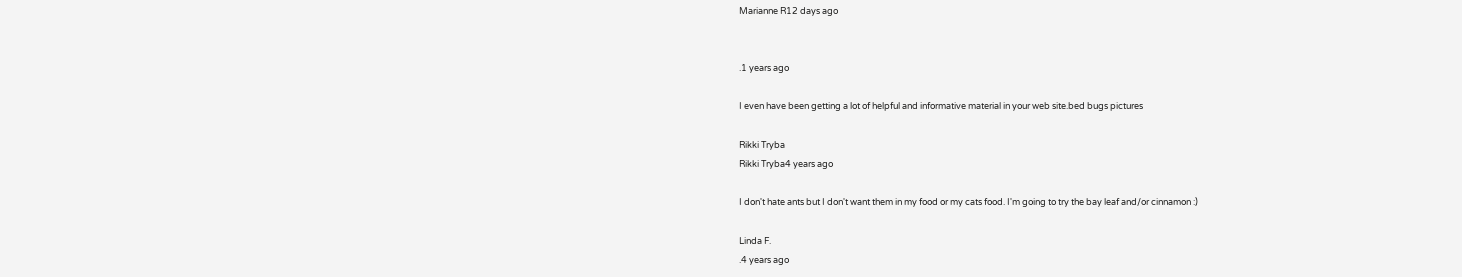Marianne R12 days ago


.1 years ago

I even have been getting a lot of helpful and informative material in your web site.bed bugs pictures

Rikki Tryba
Rikki Tryba4 years ago

I don't hate ants but I don't want them in my food or my cats food. I'm going to try the bay leaf and/or cinnamon :)

Linda F.
.4 years ago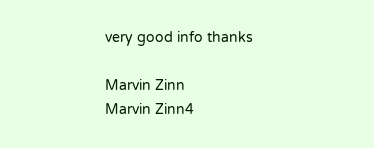very good info thanks

Marvin Zinn
Marvin Zinn4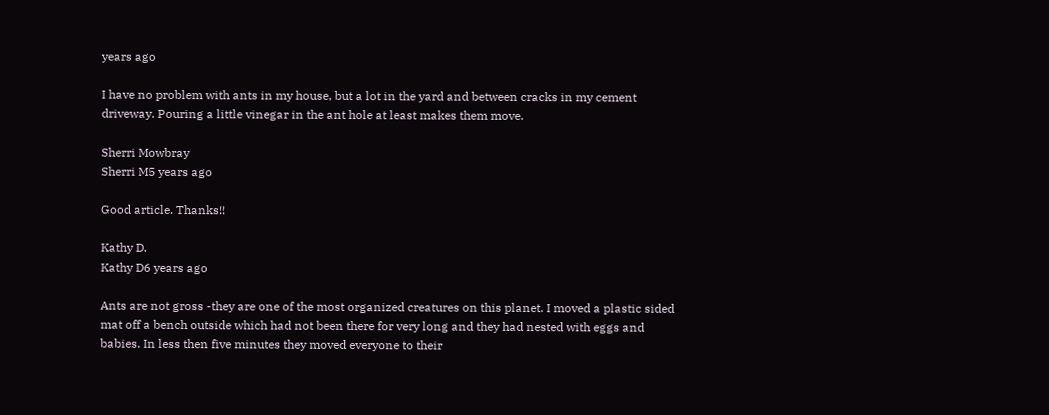years ago

I have no problem with ants in my house, but a lot in the yard and between cracks in my cement driveway. Pouring a little vinegar in the ant hole at least makes them move.

Sherri Mowbray
Sherri M5 years ago

Good article. Thanks!!

Kathy D.
Kathy D6 years ago

Ants are not gross -they are one of the most organized creatures on this planet. I moved a plastic sided mat off a bench outside which had not been there for very long and they had nested with eggs and babies. In less then five minutes they moved everyone to their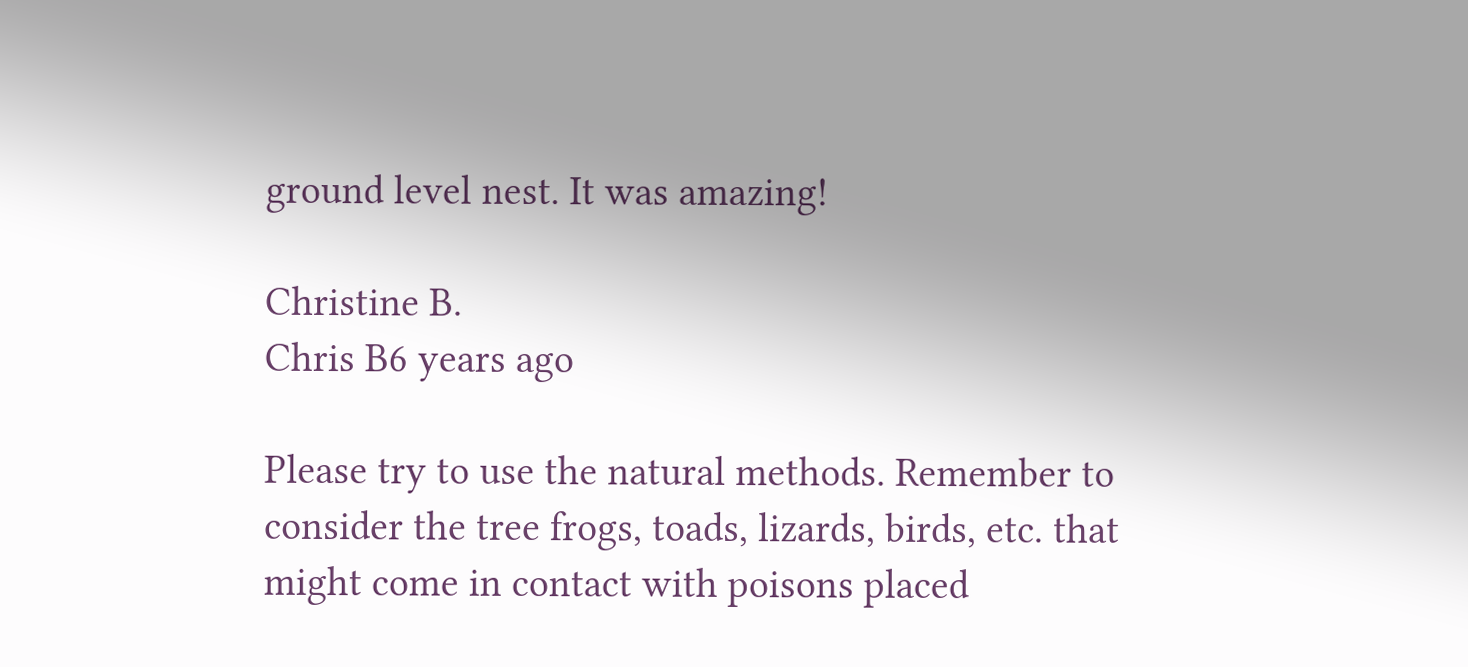ground level nest. It was amazing!

Christine B.
Chris B6 years ago

Please try to use the natural methods. Remember to consider the tree frogs, toads, lizards, birds, etc. that might come in contact with poisons placed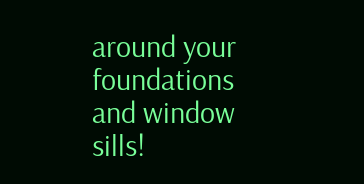around your foundations and window sills!